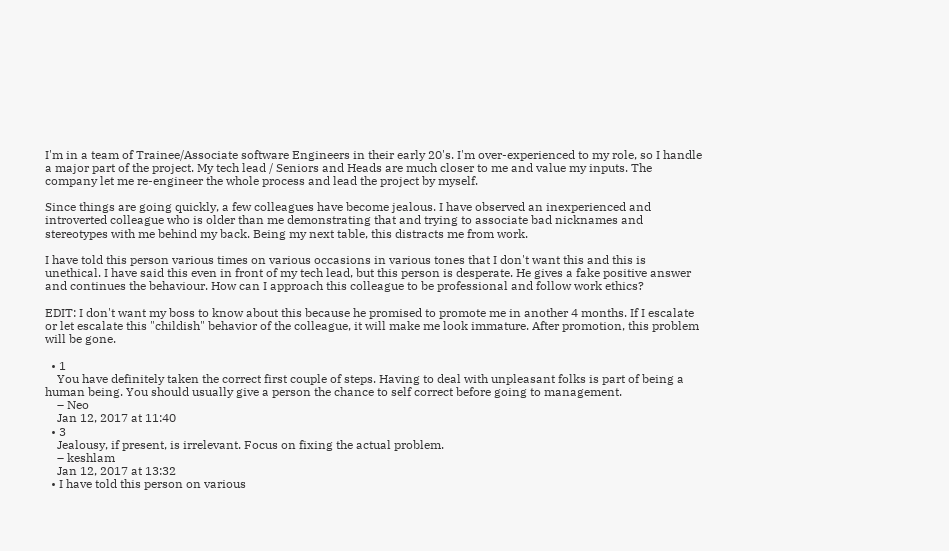I'm in a team of Trainee/Associate software Engineers in their early 20's. I'm over-experienced to my role, so I handle a major part of the project. My tech lead / Seniors and Heads are much closer to me and value my inputs. The company let me re-engineer the whole process and lead the project by myself.

Since things are going quickly, a few colleagues have become jealous. I have observed an inexperienced and introverted colleague who is older than me demonstrating that and trying to associate bad nicknames and stereotypes with me behind my back. Being my next table, this distracts me from work.

I have told this person various times on various occasions in various tones that I don't want this and this is unethical. I have said this even in front of my tech lead, but this person is desperate. He gives a fake positive answer and continues the behaviour. How can I approach this colleague to be professional and follow work ethics?

EDIT: I don't want my boss to know about this because he promised to promote me in another 4 months. If I escalate or let escalate this "childish" behavior of the colleague, it will make me look immature. After promotion, this problem will be gone.

  • 1
    You have definitely taken the correct first couple of steps. Having to deal with unpleasant folks is part of being a human being. You should usually give a person the chance to self correct before going to management.
    – Neo
    Jan 12, 2017 at 11:40
  • 3
    Jealousy, if present, is irrelevant. Focus on fixing the actual problem.
    – keshlam
    Jan 12, 2017 at 13:32
  • I have told this person on various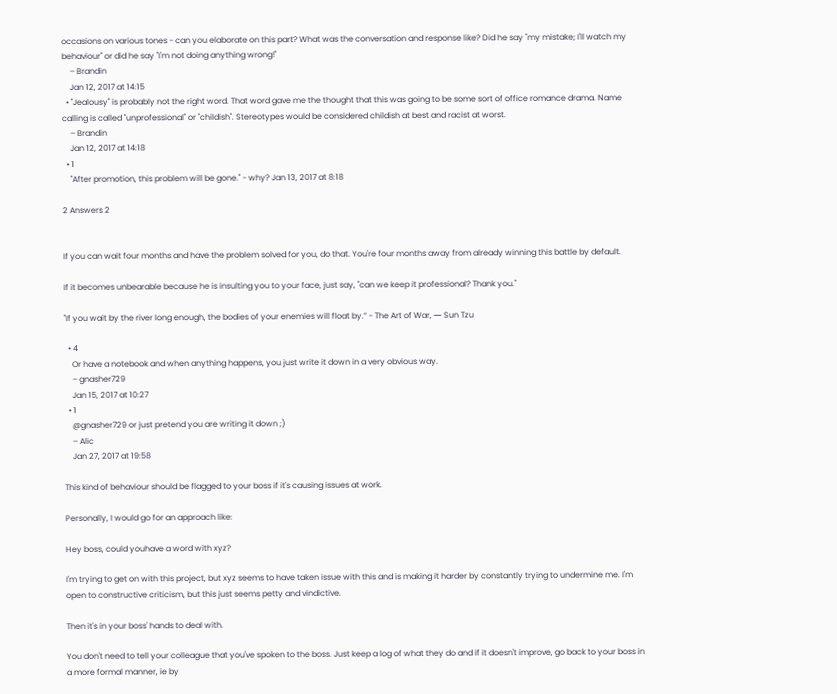occasions on various tones - can you elaborate on this part? What was the conversation and response like? Did he say "my mistake; I'll watch my behaviour" or did he say "I'm not doing anything wrong!"
    – Brandin
    Jan 12, 2017 at 14:15
  • "Jealousy" is probably not the right word. That word gave me the thought that this was going to be some sort of office romance drama. Name calling is called "unprofessional" or "childish". Stereotypes would be considered childish at best and racist at worst.
    – Brandin
    Jan 12, 2017 at 14:18
  • 1
    "After promotion, this problem will be gone." - why? Jan 13, 2017 at 8:18

2 Answers 2


If you can wait four months and have the problem solved for you, do that. You're four months away from already winning this battle by default.

If it becomes unbearable because he is insulting you to your face, just say, "can we keep it professional? Thank you."

"If you wait by the river long enough, the bodies of your enemies will float by.” - The Art of War, ― Sun Tzu

  • 4
    Or have a notebook and when anything happens, you just write it down in a very obvious way.
    – gnasher729
    Jan 15, 2017 at 10:27
  • 1
    @gnasher729 or just pretend you are writing it down ;)
    – Alic
    Jan 27, 2017 at 19:58

This kind of behaviour should be flagged to your boss if it's causing issues at work.

Personally, I would go for an approach like:

Hey boss, could youhave a word with xyz?

I'm trying to get on with this project, but xyz seems to have taken issue with this and is making it harder by constantly trying to undermine me. I'm open to constructive criticism, but this just seems petty and vindictive.

Then it's in your boss' hands to deal with.

You don't need to tell your colleague that you've spoken to the boss. Just keep a log of what they do and if it doesn't improve, go back to your boss in a more formal manner, ie by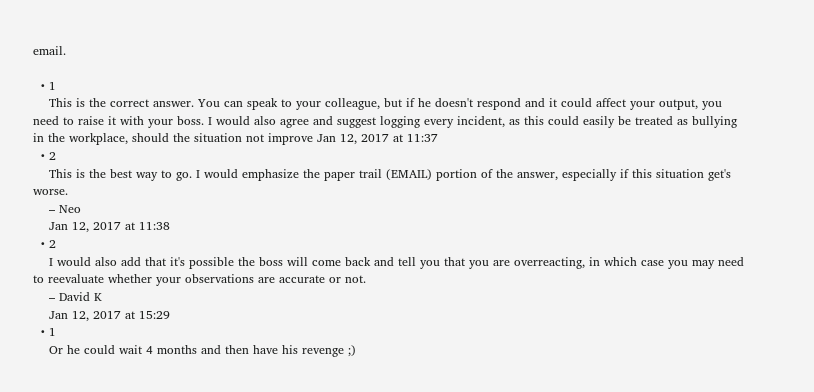email.

  • 1
    This is the correct answer. You can speak to your colleague, but if he doesn't respond and it could affect your output, you need to raise it with your boss. I would also agree and suggest logging every incident, as this could easily be treated as bullying in the workplace, should the situation not improve Jan 12, 2017 at 11:37
  • 2
    This is the best way to go. I would emphasize the paper trail (EMAIL) portion of the answer, especially if this situation get's worse.
    – Neo
    Jan 12, 2017 at 11:38
  • 2
    I would also add that it's possible the boss will come back and tell you that you are overreacting, in which case you may need to reevaluate whether your observations are accurate or not.
    – David K
    Jan 12, 2017 at 15:29
  • 1
    Or he could wait 4 months and then have his revenge ;)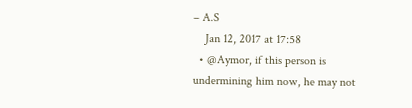– A.S
    Jan 12, 2017 at 17:58
  • @Aymor, if this person is undermining him now, he may not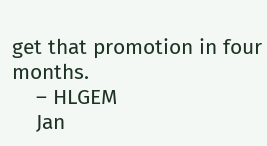get that promotion in four months.
    – HLGEM
    Jan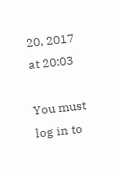20, 2017 at 20:03

You must log in to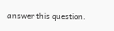answer this question.